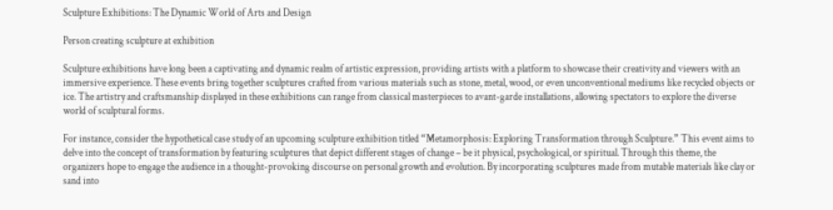Sculpture Exhibitions: The Dynamic World of Arts and Design

Person creating sculpture at exhibition

Sculpture exhibitions have long been a captivating and dynamic realm of artistic expression, providing artists with a platform to showcase their creativity and viewers with an immersive experience. These events bring together sculptures crafted from various materials such as stone, metal, wood, or even unconventional mediums like recycled objects or ice. The artistry and craftsmanship displayed in these exhibitions can range from classical masterpieces to avant-garde installations, allowing spectators to explore the diverse world of sculptural forms.

For instance, consider the hypothetical case study of an upcoming sculpture exhibition titled “Metamorphosis: Exploring Transformation through Sculpture.” This event aims to delve into the concept of transformation by featuring sculptures that depict different stages of change – be it physical, psychological, or spiritual. Through this theme, the organizers hope to engage the audience in a thought-provoking discourse on personal growth and evolution. By incorporating sculptures made from mutable materials like clay or sand into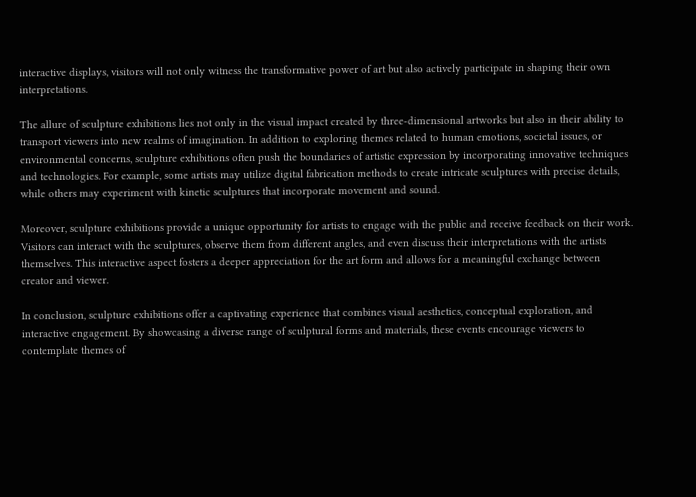interactive displays, visitors will not only witness the transformative power of art but also actively participate in shaping their own interpretations.

The allure of sculpture exhibitions lies not only in the visual impact created by three-dimensional artworks but also in their ability to transport viewers into new realms of imagination. In addition to exploring themes related to human emotions, societal issues, or environmental concerns, sculpture exhibitions often push the boundaries of artistic expression by incorporating innovative techniques and technologies. For example, some artists may utilize digital fabrication methods to create intricate sculptures with precise details, while others may experiment with kinetic sculptures that incorporate movement and sound.

Moreover, sculpture exhibitions provide a unique opportunity for artists to engage with the public and receive feedback on their work. Visitors can interact with the sculptures, observe them from different angles, and even discuss their interpretations with the artists themselves. This interactive aspect fosters a deeper appreciation for the art form and allows for a meaningful exchange between creator and viewer.

In conclusion, sculpture exhibitions offer a captivating experience that combines visual aesthetics, conceptual exploration, and interactive engagement. By showcasing a diverse range of sculptural forms and materials, these events encourage viewers to contemplate themes of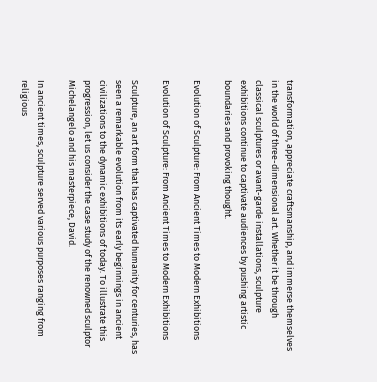transformation, appreciate craftsmanship, and immerse themselves in the world of three-dimensional art. Whether it be through classical sculptures or avant-garde installations, sculpture exhibitions continue to captivate audiences by pushing artistic boundaries and provoking thought.

Evolution of Sculpture: From Ancient Times to Modern Exhibitions

Evolution of Sculpture: From Ancient Times to Modern Exhibitions

Sculpture, an art form that has captivated humanity for centuries, has seen a remarkable evolution from its early beginnings in ancient civilizations to the dynamic exhibitions of today. To illustrate this progression, let us consider the case study of the renowned sculptor Michelangelo and his masterpiece, David.

In ancient times, sculpture served various purposes ranging from religious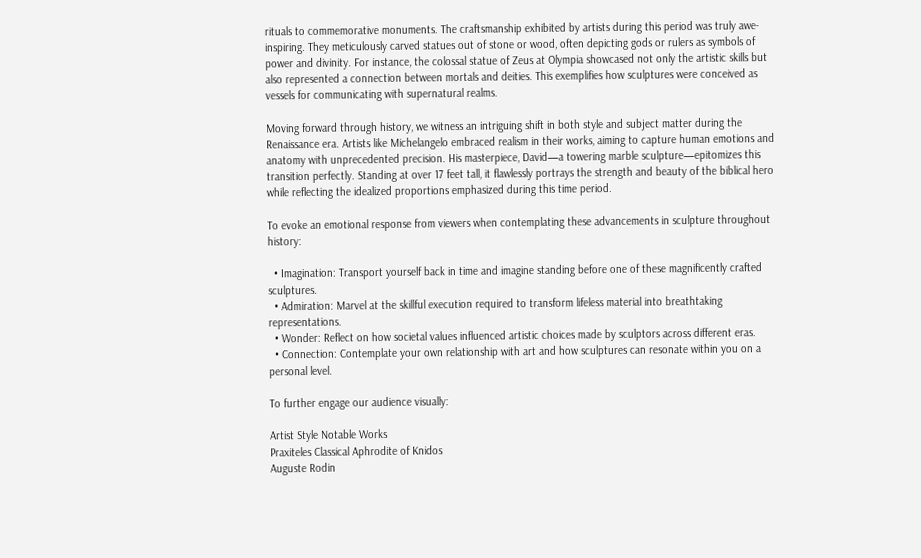rituals to commemorative monuments. The craftsmanship exhibited by artists during this period was truly awe-inspiring. They meticulously carved statues out of stone or wood, often depicting gods or rulers as symbols of power and divinity. For instance, the colossal statue of Zeus at Olympia showcased not only the artistic skills but also represented a connection between mortals and deities. This exemplifies how sculptures were conceived as vessels for communicating with supernatural realms.

Moving forward through history, we witness an intriguing shift in both style and subject matter during the Renaissance era. Artists like Michelangelo embraced realism in their works, aiming to capture human emotions and anatomy with unprecedented precision. His masterpiece, David—a towering marble sculpture—epitomizes this transition perfectly. Standing at over 17 feet tall, it flawlessly portrays the strength and beauty of the biblical hero while reflecting the idealized proportions emphasized during this time period.

To evoke an emotional response from viewers when contemplating these advancements in sculpture throughout history:

  • Imagination: Transport yourself back in time and imagine standing before one of these magnificently crafted sculptures.
  • Admiration: Marvel at the skillful execution required to transform lifeless material into breathtaking representations.
  • Wonder: Reflect on how societal values influenced artistic choices made by sculptors across different eras.
  • Connection: Contemplate your own relationship with art and how sculptures can resonate within you on a personal level.

To further engage our audience visually:

Artist Style Notable Works
Praxiteles Classical Aphrodite of Knidos
Auguste Rodin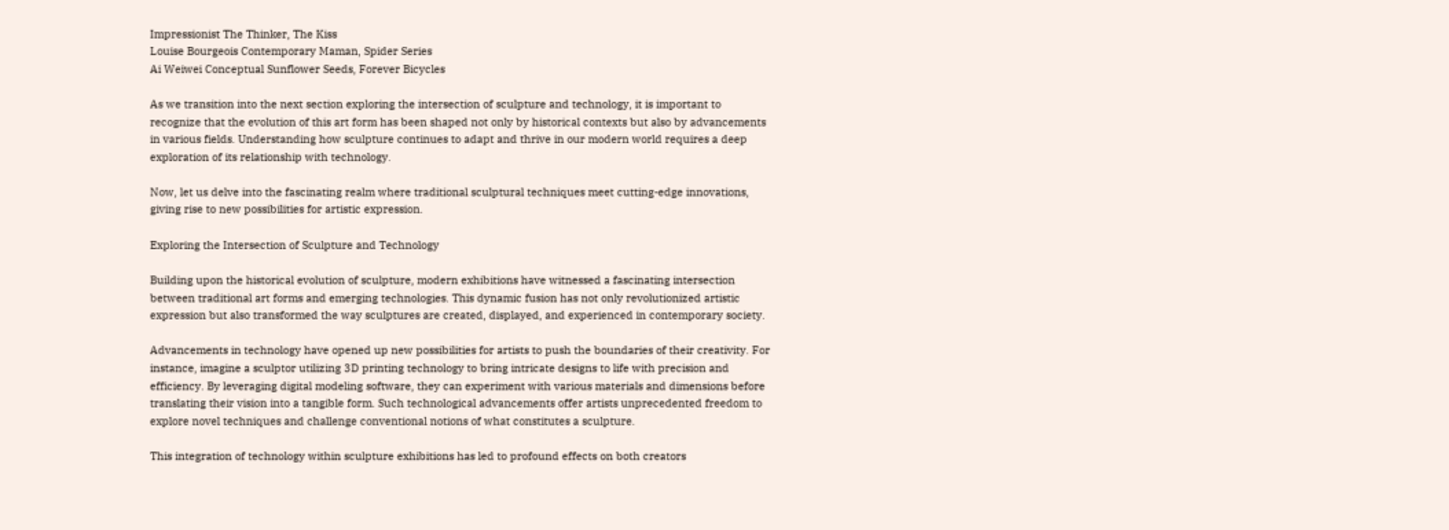Impressionist The Thinker, The Kiss
Louise Bourgeois Contemporary Maman, Spider Series
Ai Weiwei Conceptual Sunflower Seeds, Forever Bicycles

As we transition into the next section exploring the intersection of sculpture and technology, it is important to recognize that the evolution of this art form has been shaped not only by historical contexts but also by advancements in various fields. Understanding how sculpture continues to adapt and thrive in our modern world requires a deep exploration of its relationship with technology.

Now, let us delve into the fascinating realm where traditional sculptural techniques meet cutting-edge innovations, giving rise to new possibilities for artistic expression.

Exploring the Intersection of Sculpture and Technology

Building upon the historical evolution of sculpture, modern exhibitions have witnessed a fascinating intersection between traditional art forms and emerging technologies. This dynamic fusion has not only revolutionized artistic expression but also transformed the way sculptures are created, displayed, and experienced in contemporary society.

Advancements in technology have opened up new possibilities for artists to push the boundaries of their creativity. For instance, imagine a sculptor utilizing 3D printing technology to bring intricate designs to life with precision and efficiency. By leveraging digital modeling software, they can experiment with various materials and dimensions before translating their vision into a tangible form. Such technological advancements offer artists unprecedented freedom to explore novel techniques and challenge conventional notions of what constitutes a sculpture.

This integration of technology within sculpture exhibitions has led to profound effects on both creators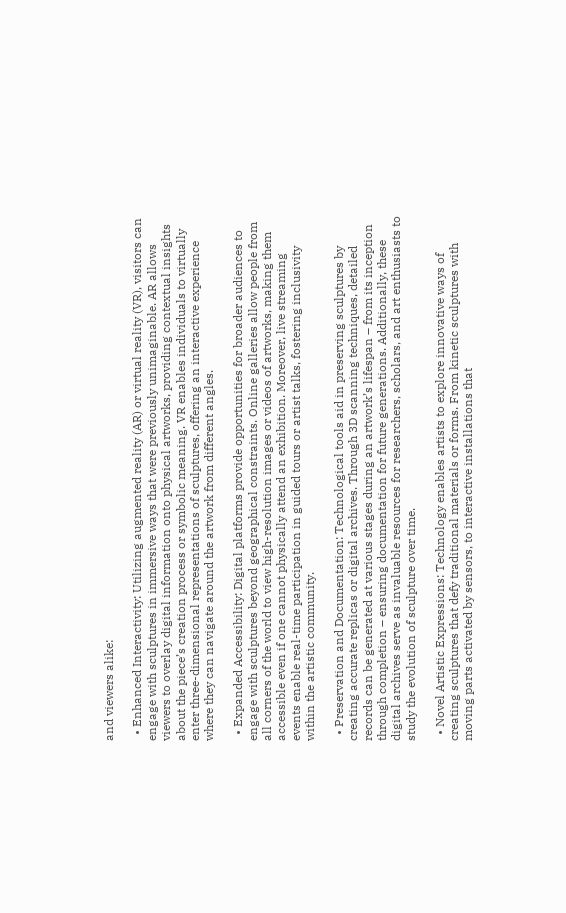and viewers alike:

  • Enhanced Interactivity: Utilizing augmented reality (AR) or virtual reality (VR), visitors can engage with sculptures in immersive ways that were previously unimaginable. AR allows viewers to overlay digital information onto physical artworks, providing contextual insights about the piece’s creation process or symbolic meaning. VR enables individuals to virtually enter three-dimensional representations of sculptures, offering an interactive experience where they can navigate around the artwork from different angles.

  • Expanded Accessibility: Digital platforms provide opportunities for broader audiences to engage with sculptures beyond geographical constraints. Online galleries allow people from all corners of the world to view high-resolution images or videos of artworks, making them accessible even if one cannot physically attend an exhibition. Moreover, live streaming events enable real-time participation in guided tours or artist talks, fostering inclusivity within the artistic community.

  • Preservation and Documentation: Technological tools aid in preserving sculptures by creating accurate replicas or digital archives. Through 3D scanning techniques, detailed records can be generated at various stages during an artwork’s lifespan – from its inception through completion – ensuring documentation for future generations. Additionally, these digital archives serve as invaluable resources for researchers, scholars, and art enthusiasts to study the evolution of sculpture over time.

  • Novel Artistic Expressions: Technology enables artists to explore innovative ways of creating sculptures that defy traditional materials or forms. From kinetic sculptures with moving parts activated by sensors, to interactive installations that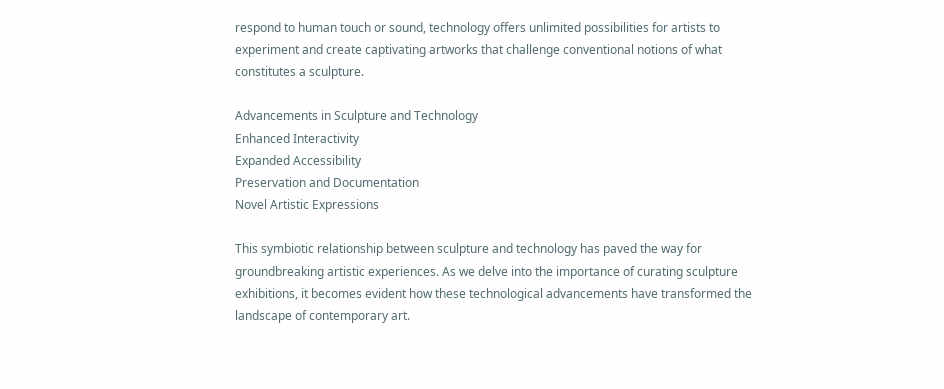respond to human touch or sound, technology offers unlimited possibilities for artists to experiment and create captivating artworks that challenge conventional notions of what constitutes a sculpture.

Advancements in Sculpture and Technology
Enhanced Interactivity
Expanded Accessibility
Preservation and Documentation
Novel Artistic Expressions

This symbiotic relationship between sculpture and technology has paved the way for groundbreaking artistic experiences. As we delve into the importance of curating sculpture exhibitions, it becomes evident how these technological advancements have transformed the landscape of contemporary art.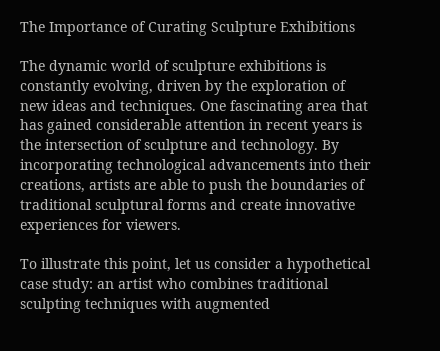The Importance of Curating Sculpture Exhibitions

The dynamic world of sculpture exhibitions is constantly evolving, driven by the exploration of new ideas and techniques. One fascinating area that has gained considerable attention in recent years is the intersection of sculpture and technology. By incorporating technological advancements into their creations, artists are able to push the boundaries of traditional sculptural forms and create innovative experiences for viewers.

To illustrate this point, let us consider a hypothetical case study: an artist who combines traditional sculpting techniques with augmented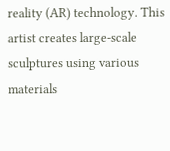reality (AR) technology. This artist creates large-scale sculptures using various materials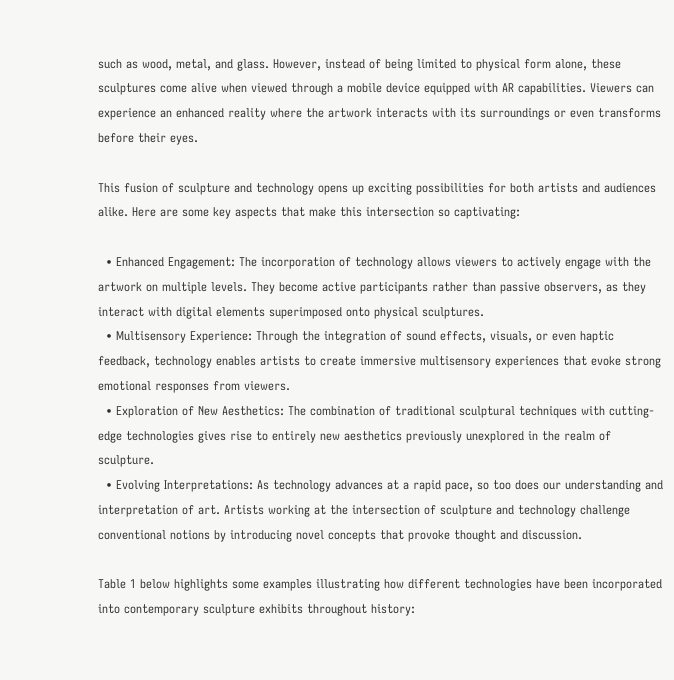such as wood, metal, and glass. However, instead of being limited to physical form alone, these sculptures come alive when viewed through a mobile device equipped with AR capabilities. Viewers can experience an enhanced reality where the artwork interacts with its surroundings or even transforms before their eyes.

This fusion of sculpture and technology opens up exciting possibilities for both artists and audiences alike. Here are some key aspects that make this intersection so captivating:

  • Enhanced Engagement: The incorporation of technology allows viewers to actively engage with the artwork on multiple levels. They become active participants rather than passive observers, as they interact with digital elements superimposed onto physical sculptures.
  • Multisensory Experience: Through the integration of sound effects, visuals, or even haptic feedback, technology enables artists to create immersive multisensory experiences that evoke strong emotional responses from viewers.
  • Exploration of New Aesthetics: The combination of traditional sculptural techniques with cutting-edge technologies gives rise to entirely new aesthetics previously unexplored in the realm of sculpture.
  • Evolving Interpretations: As technology advances at a rapid pace, so too does our understanding and interpretation of art. Artists working at the intersection of sculpture and technology challenge conventional notions by introducing novel concepts that provoke thought and discussion.

Table 1 below highlights some examples illustrating how different technologies have been incorporated into contemporary sculpture exhibits throughout history: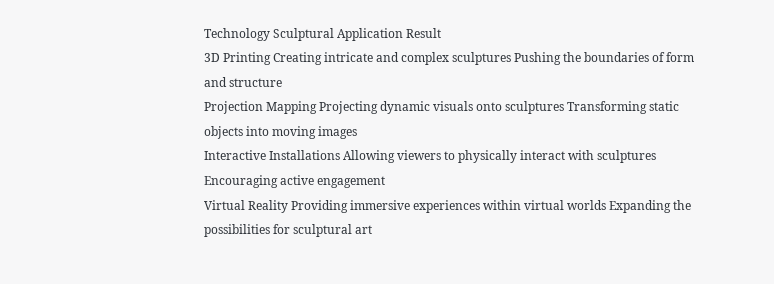Technology Sculptural Application Result
3D Printing Creating intricate and complex sculptures Pushing the boundaries of form and structure
Projection Mapping Projecting dynamic visuals onto sculptures Transforming static objects into moving images
Interactive Installations Allowing viewers to physically interact with sculptures Encouraging active engagement
Virtual Reality Providing immersive experiences within virtual worlds Expanding the possibilities for sculptural art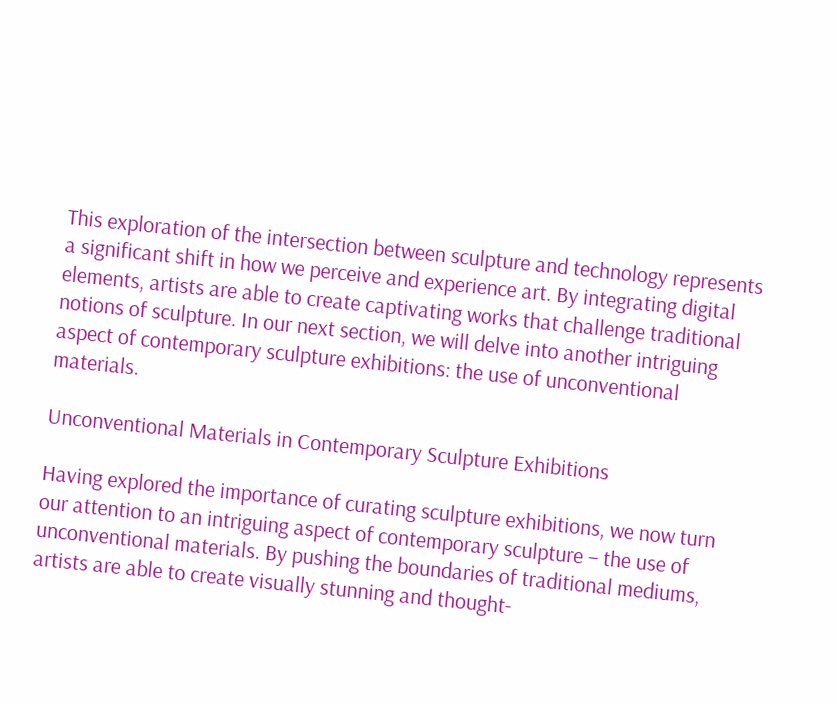This exploration of the intersection between sculpture and technology represents a significant shift in how we perceive and experience art. By integrating digital elements, artists are able to create captivating works that challenge traditional notions of sculpture. In our next section, we will delve into another intriguing aspect of contemporary sculpture exhibitions: the use of unconventional materials.

Unconventional Materials in Contemporary Sculpture Exhibitions

Having explored the importance of curating sculpture exhibitions, we now turn our attention to an intriguing aspect of contemporary sculpture – the use of unconventional materials. By pushing the boundaries of traditional mediums, artists are able to create visually stunning and thought-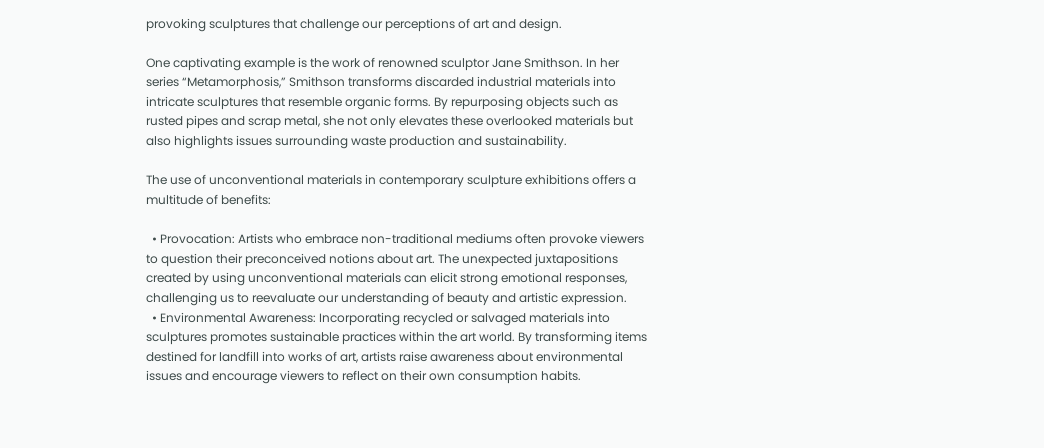provoking sculptures that challenge our perceptions of art and design.

One captivating example is the work of renowned sculptor Jane Smithson. In her series “Metamorphosis,” Smithson transforms discarded industrial materials into intricate sculptures that resemble organic forms. By repurposing objects such as rusted pipes and scrap metal, she not only elevates these overlooked materials but also highlights issues surrounding waste production and sustainability.

The use of unconventional materials in contemporary sculpture exhibitions offers a multitude of benefits:

  • Provocation: Artists who embrace non-traditional mediums often provoke viewers to question their preconceived notions about art. The unexpected juxtapositions created by using unconventional materials can elicit strong emotional responses, challenging us to reevaluate our understanding of beauty and artistic expression.
  • Environmental Awareness: Incorporating recycled or salvaged materials into sculptures promotes sustainable practices within the art world. By transforming items destined for landfill into works of art, artists raise awareness about environmental issues and encourage viewers to reflect on their own consumption habits.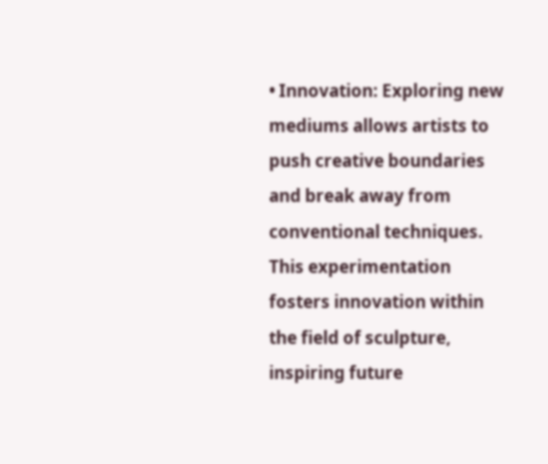• Innovation: Exploring new mediums allows artists to push creative boundaries and break away from conventional techniques. This experimentation fosters innovation within the field of sculpture, inspiring future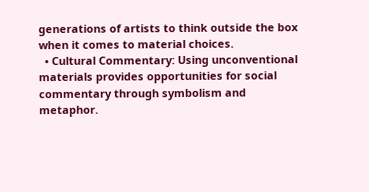generations of artists to think outside the box when it comes to material choices.
  • Cultural Commentary: Using unconventional materials provides opportunities for social commentary through symbolism and metaphor.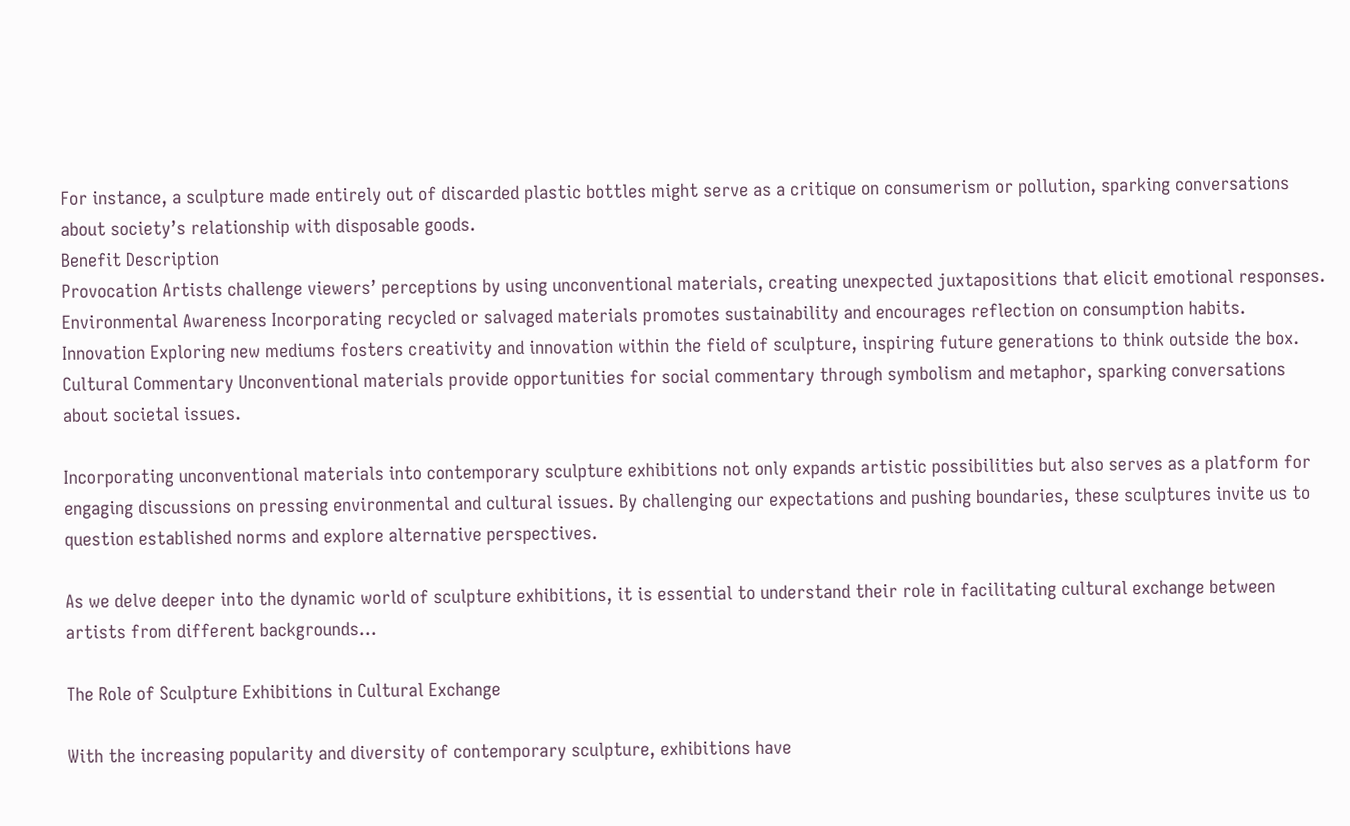For instance, a sculpture made entirely out of discarded plastic bottles might serve as a critique on consumerism or pollution, sparking conversations about society’s relationship with disposable goods.
Benefit Description
Provocation Artists challenge viewers’ perceptions by using unconventional materials, creating unexpected juxtapositions that elicit emotional responses.
Environmental Awareness Incorporating recycled or salvaged materials promotes sustainability and encourages reflection on consumption habits.
Innovation Exploring new mediums fosters creativity and innovation within the field of sculpture, inspiring future generations to think outside the box.
Cultural Commentary Unconventional materials provide opportunities for social commentary through symbolism and metaphor, sparking conversations about societal issues.

Incorporating unconventional materials into contemporary sculpture exhibitions not only expands artistic possibilities but also serves as a platform for engaging discussions on pressing environmental and cultural issues. By challenging our expectations and pushing boundaries, these sculptures invite us to question established norms and explore alternative perspectives.

As we delve deeper into the dynamic world of sculpture exhibitions, it is essential to understand their role in facilitating cultural exchange between artists from different backgrounds…

The Role of Sculpture Exhibitions in Cultural Exchange

With the increasing popularity and diversity of contemporary sculpture, exhibitions have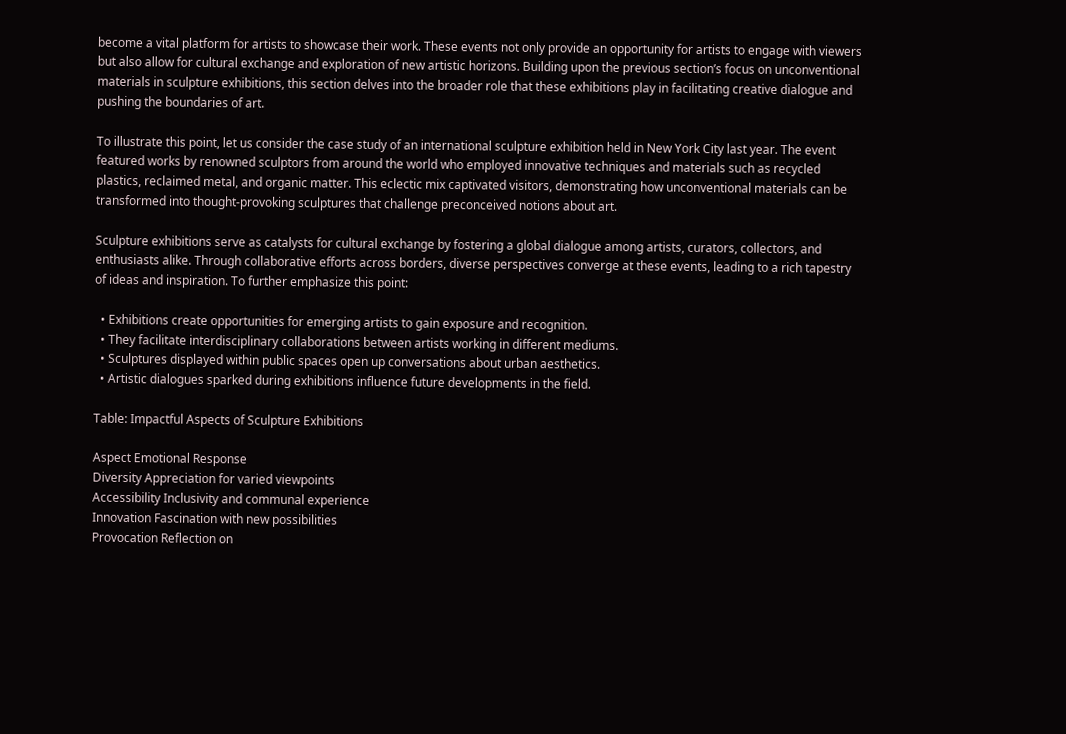become a vital platform for artists to showcase their work. These events not only provide an opportunity for artists to engage with viewers but also allow for cultural exchange and exploration of new artistic horizons. Building upon the previous section’s focus on unconventional materials in sculpture exhibitions, this section delves into the broader role that these exhibitions play in facilitating creative dialogue and pushing the boundaries of art.

To illustrate this point, let us consider the case study of an international sculpture exhibition held in New York City last year. The event featured works by renowned sculptors from around the world who employed innovative techniques and materials such as recycled plastics, reclaimed metal, and organic matter. This eclectic mix captivated visitors, demonstrating how unconventional materials can be transformed into thought-provoking sculptures that challenge preconceived notions about art.

Sculpture exhibitions serve as catalysts for cultural exchange by fostering a global dialogue among artists, curators, collectors, and enthusiasts alike. Through collaborative efforts across borders, diverse perspectives converge at these events, leading to a rich tapestry of ideas and inspiration. To further emphasize this point:

  • Exhibitions create opportunities for emerging artists to gain exposure and recognition.
  • They facilitate interdisciplinary collaborations between artists working in different mediums.
  • Sculptures displayed within public spaces open up conversations about urban aesthetics.
  • Artistic dialogues sparked during exhibitions influence future developments in the field.

Table: Impactful Aspects of Sculpture Exhibitions

Aspect Emotional Response
Diversity Appreciation for varied viewpoints
Accessibility Inclusivity and communal experience
Innovation Fascination with new possibilities
Provocation Reflection on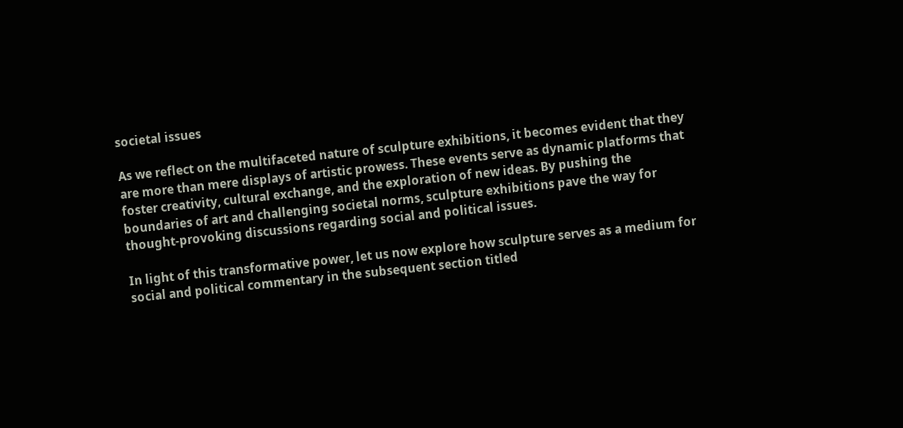societal issues

As we reflect on the multifaceted nature of sculpture exhibitions, it becomes evident that they are more than mere displays of artistic prowess. These events serve as dynamic platforms that foster creativity, cultural exchange, and the exploration of new ideas. By pushing the boundaries of art and challenging societal norms, sculpture exhibitions pave the way for thought-provoking discussions regarding social and political issues.

In light of this transformative power, let us now explore how sculpture serves as a medium for social and political commentary in the subsequent section titled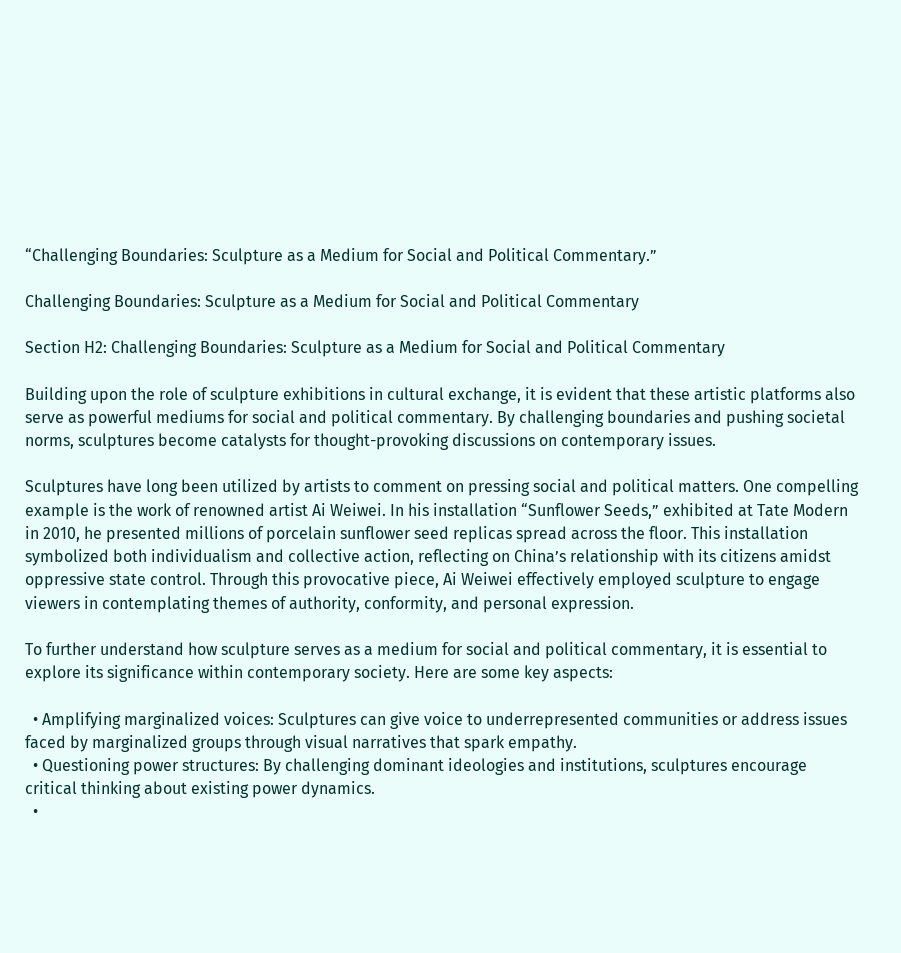“Challenging Boundaries: Sculpture as a Medium for Social and Political Commentary.”

Challenging Boundaries: Sculpture as a Medium for Social and Political Commentary

Section H2: Challenging Boundaries: Sculpture as a Medium for Social and Political Commentary

Building upon the role of sculpture exhibitions in cultural exchange, it is evident that these artistic platforms also serve as powerful mediums for social and political commentary. By challenging boundaries and pushing societal norms, sculptures become catalysts for thought-provoking discussions on contemporary issues.

Sculptures have long been utilized by artists to comment on pressing social and political matters. One compelling example is the work of renowned artist Ai Weiwei. In his installation “Sunflower Seeds,” exhibited at Tate Modern in 2010, he presented millions of porcelain sunflower seed replicas spread across the floor. This installation symbolized both individualism and collective action, reflecting on China’s relationship with its citizens amidst oppressive state control. Through this provocative piece, Ai Weiwei effectively employed sculpture to engage viewers in contemplating themes of authority, conformity, and personal expression.

To further understand how sculpture serves as a medium for social and political commentary, it is essential to explore its significance within contemporary society. Here are some key aspects:

  • Amplifying marginalized voices: Sculptures can give voice to underrepresented communities or address issues faced by marginalized groups through visual narratives that spark empathy.
  • Questioning power structures: By challenging dominant ideologies and institutions, sculptures encourage critical thinking about existing power dynamics.
  •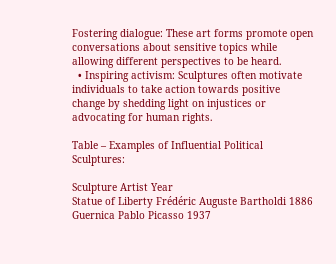Fostering dialogue: These art forms promote open conversations about sensitive topics while allowing different perspectives to be heard.
  • Inspiring activism: Sculptures often motivate individuals to take action towards positive change by shedding light on injustices or advocating for human rights.

Table – Examples of Influential Political Sculptures:

Sculpture Artist Year
Statue of Liberty Frédéric Auguste Bartholdi 1886
Guernica Pablo Picasso 1937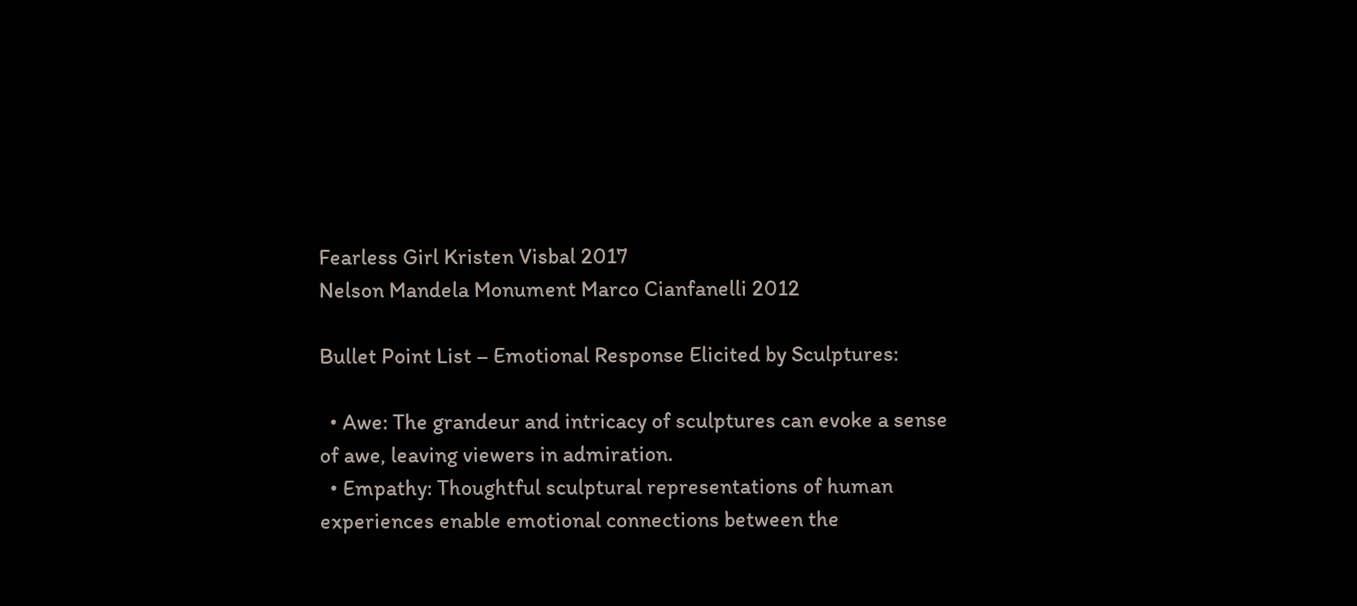Fearless Girl Kristen Visbal 2017
Nelson Mandela Monument Marco Cianfanelli 2012

Bullet Point List – Emotional Response Elicited by Sculptures:

  • Awe: The grandeur and intricacy of sculptures can evoke a sense of awe, leaving viewers in admiration.
  • Empathy: Thoughtful sculptural representations of human experiences enable emotional connections between the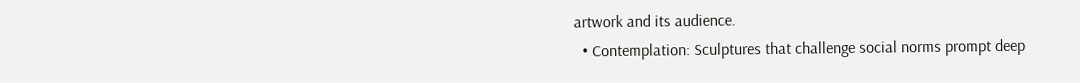artwork and its audience.
  • Contemplation: Sculptures that challenge social norms prompt deep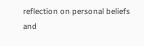reflection on personal beliefs and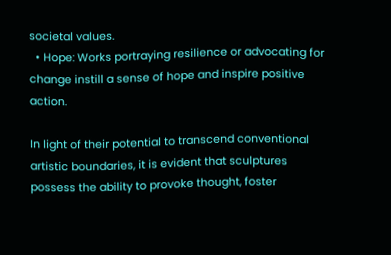societal values.
  • Hope: Works portraying resilience or advocating for change instill a sense of hope and inspire positive action.

In light of their potential to transcend conventional artistic boundaries, it is evident that sculptures possess the ability to provoke thought, foster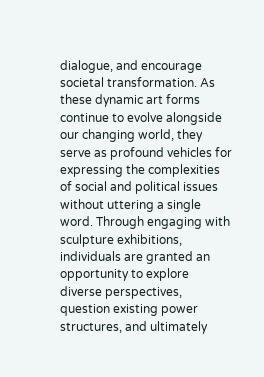dialogue, and encourage societal transformation. As these dynamic art forms continue to evolve alongside our changing world, they serve as profound vehicles for expressing the complexities of social and political issues without uttering a single word. Through engaging with sculpture exhibitions, individuals are granted an opportunity to explore diverse perspectives, question existing power structures, and ultimately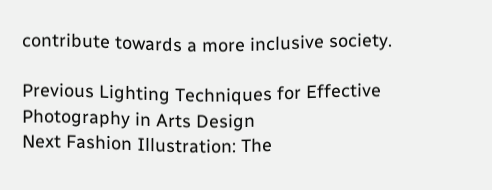contribute towards a more inclusive society.

Previous Lighting Techniques for Effective Photography in Arts Design
Next Fashion Illustration: The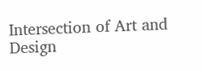Intersection of Art and Design